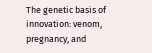The genetic basis of innovation: venom, pregnancy, and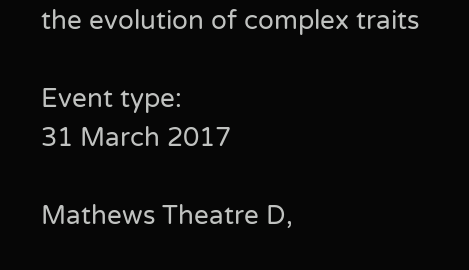the evolution of complex traits

Event type:
31 March 2017

Mathews Theatre D,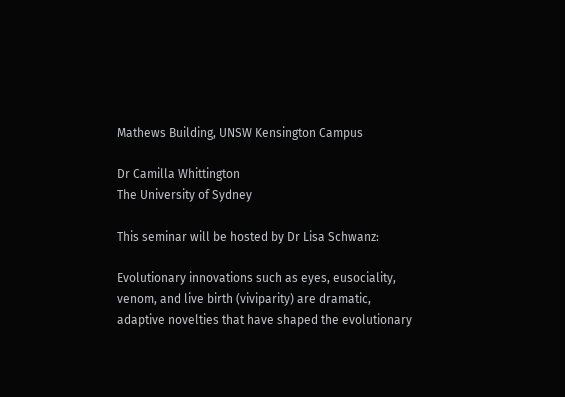Mathews Building, UNSW Kensington Campus

Dr Camilla Whittington
The University of Sydney

This seminar will be hosted by Dr Lisa Schwanz:

Evolutionary innovations such as eyes, eusociality, venom, and live birth (viviparity) are dramatic, adaptive novelties that have shaped the evolutionary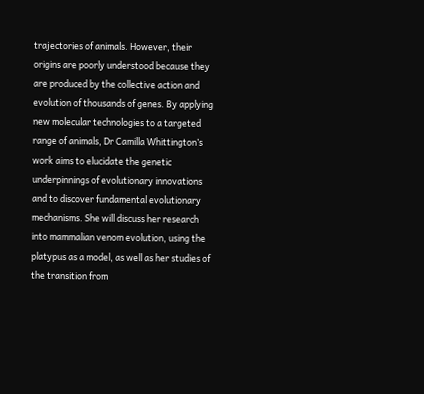trajectories of animals. However, their origins are poorly understood because they are produced by the collective action and evolution of thousands of genes. By applying new molecular technologies to a targeted range of animals, Dr Camilla Whittington’s work aims to elucidate the genetic underpinnings of evolutionary innovations and to discover fundamental evolutionary mechanisms. She will discuss her research into mammalian venom evolution, using the platypus as a model, as well as her studies of the transition from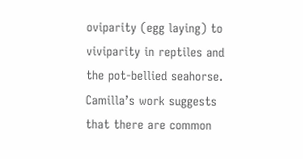oviparity (egg laying) to viviparity in reptiles and the pot-bellied seahorse. Camilla’s work suggests that there are common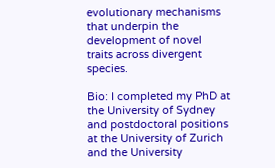evolutionary mechanisms that underpin the development of novel traits across divergent species.

Bio: I completed my PhD at the University of Sydney and postdoctoral positions at the University of Zurich and the University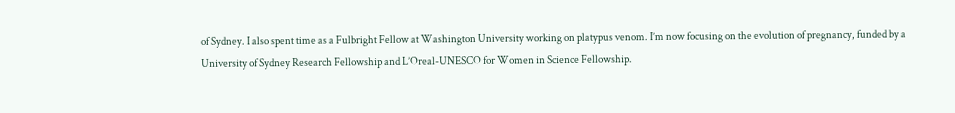of Sydney. I also spent time as a Fulbright Fellow at Washington University working on platypus venom. I’m now focusing on the evolution of pregnancy, funded by a University of Sydney Research Fellowship and L’Oreal-UNESCO for Women in Science Fellowship.